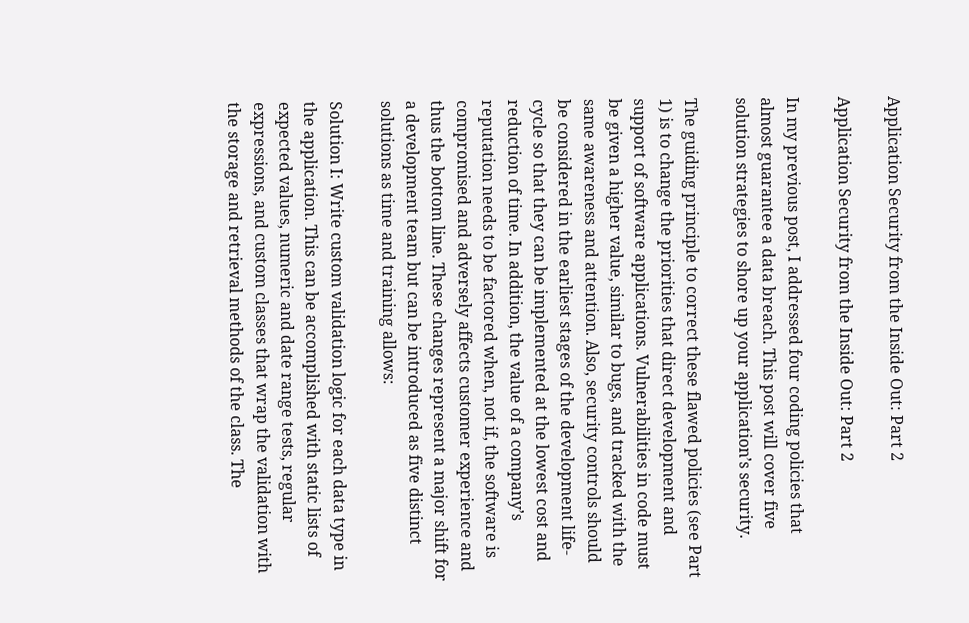Application Security from the Inside Out: Part 2

Application Security from the Inside Out: Part 2

In my previous post, I addressed four coding policies that almost guarantee a data breach. This post will cover five solution strategies to shore up your application’s security.

The guiding principle to correct these flawed policies (see Part 1) is to change the priorities that direct development and support of software applications. Vulnerabilities in code must be given a higher value, similar to bugs, and tracked with the same awareness and attention. Also, security controls should be considered in the earliest stages of the development life-cycle so that they can be implemented at the lowest cost and reduction of time. In addition, the value of a company’s reputation needs to be factored when, not if, the software is compromised and adversely affects customer experience and thus the bottom line. These changes represent a major shift for a development team but can be introduced as five distinct solutions as time and training allows:

Solution I: Write custom validation logic for each data type in the application. This can be accomplished with static lists of expected values, numeric and date range tests, regular expressions, and custom classes that wrap the validation with the storage and retrieval methods of the class. The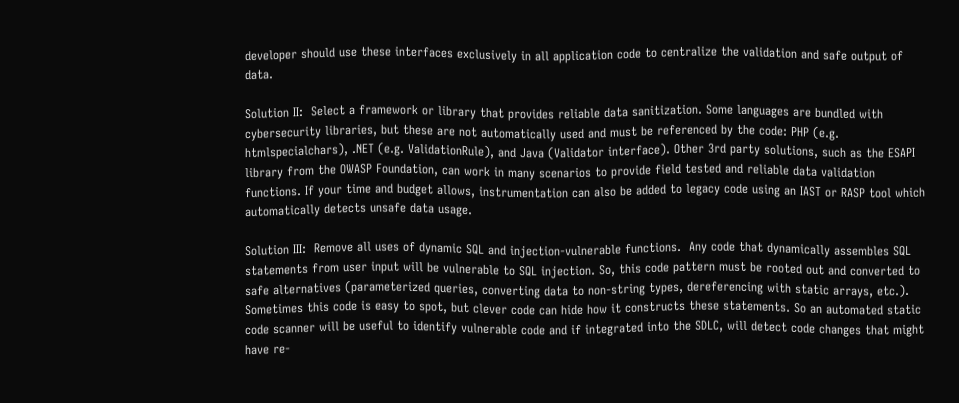developer should use these interfaces exclusively in all application code to centralize the validation and safe output of data.

Solution II:  Select a framework or library that provides reliable data sanitization. Some languages are bundled with cybersecurity libraries, but these are not automatically used and must be referenced by the code: PHP (e.g. htmlspecialchars), .NET (e.g. ValidationRule), and Java (Validator interface). Other 3rd party solutions, such as the ESAPI library from the OWASP Foundation, can work in many scenarios to provide field tested and reliable data validation functions. If your time and budget allows, instrumentation can also be added to legacy code using an IAST or RASP tool which automatically detects unsafe data usage.

Solution III:  Remove all uses of dynamic SQL and injection-vulnerable functions.  Any code that dynamically assembles SQL statements from user input will be vulnerable to SQL injection. So, this code pattern must be rooted out and converted to safe alternatives (parameterized queries, converting data to non-string types, dereferencing with static arrays, etc.). Sometimes this code is easy to spot, but clever code can hide how it constructs these statements. So an automated static code scanner will be useful to identify vulnerable code and if integrated into the SDLC, will detect code changes that might have re-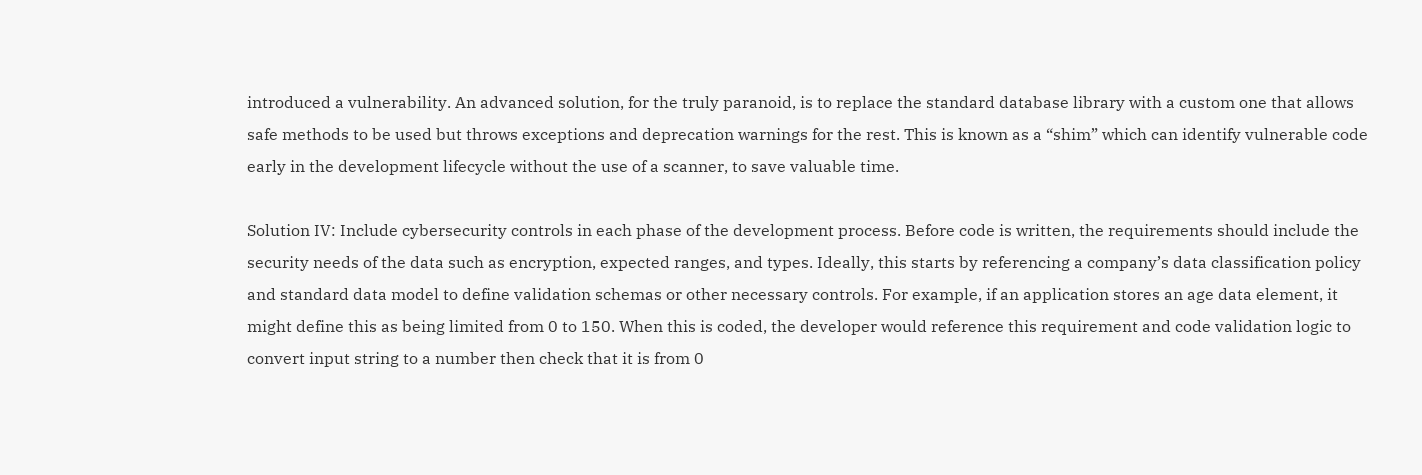introduced a vulnerability. An advanced solution, for the truly paranoid, is to replace the standard database library with a custom one that allows safe methods to be used but throws exceptions and deprecation warnings for the rest. This is known as a “shim” which can identify vulnerable code early in the development lifecycle without the use of a scanner, to save valuable time.

Solution IV: Include cybersecurity controls in each phase of the development process. Before code is written, the requirements should include the security needs of the data such as encryption, expected ranges, and types. Ideally, this starts by referencing a company’s data classification policy and standard data model to define validation schemas or other necessary controls. For example, if an application stores an age data element, it might define this as being limited from 0 to 150. When this is coded, the developer would reference this requirement and code validation logic to convert input string to a number then check that it is from 0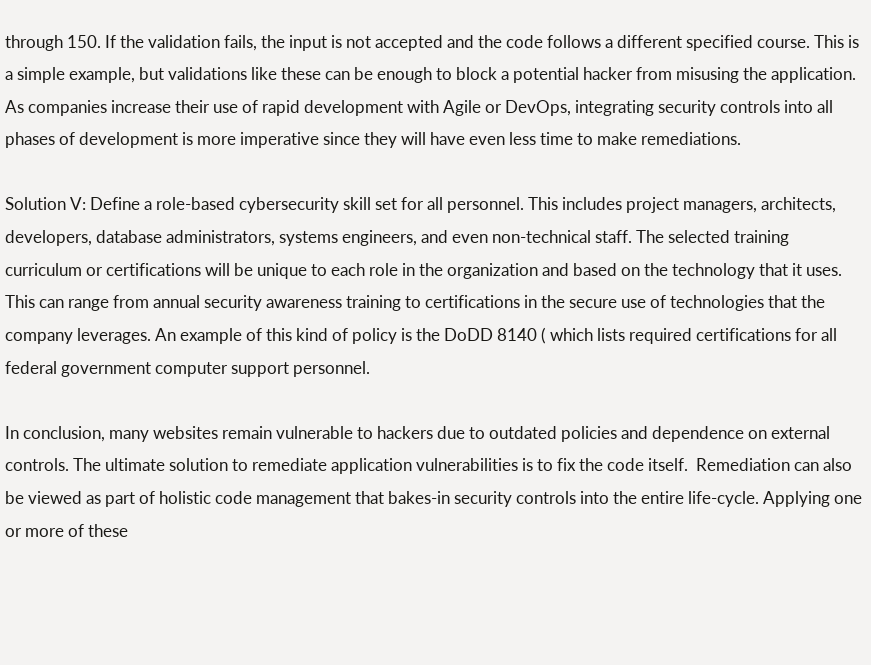through 150. If the validation fails, the input is not accepted and the code follows a different specified course. This is a simple example, but validations like these can be enough to block a potential hacker from misusing the application. As companies increase their use of rapid development with Agile or DevOps, integrating security controls into all phases of development is more imperative since they will have even less time to make remediations.

Solution V: Define a role-based cybersecurity skill set for all personnel. This includes project managers, architects, developers, database administrators, systems engineers, and even non-technical staff. The selected training curriculum or certifications will be unique to each role in the organization and based on the technology that it uses. This can range from annual security awareness training to certifications in the secure use of technologies that the company leverages. An example of this kind of policy is the DoDD 8140 ( which lists required certifications for all federal government computer support personnel.

In conclusion, many websites remain vulnerable to hackers due to outdated policies and dependence on external controls. The ultimate solution to remediate application vulnerabilities is to fix the code itself.  Remediation can also be viewed as part of holistic code management that bakes-in security controls into the entire life-cycle. Applying one or more of these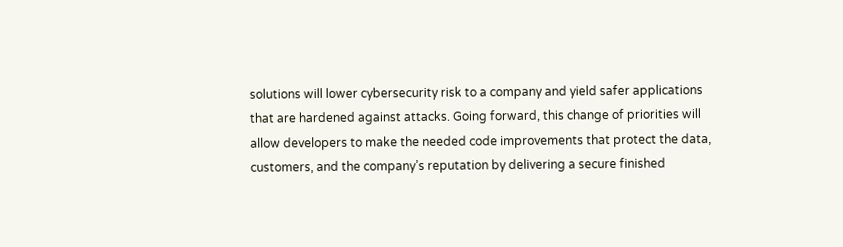solutions will lower cybersecurity risk to a company and yield safer applications that are hardened against attacks. Going forward, this change of priorities will allow developers to make the needed code improvements that protect the data, customers, and the company’s reputation by delivering a secure finished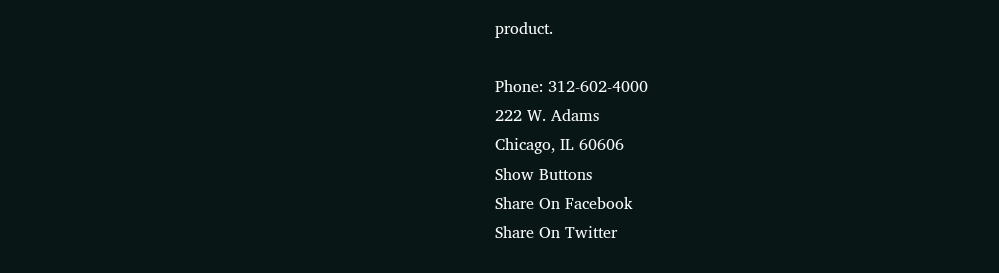product.

Phone: 312-602-4000
222 W. Adams
Chicago, IL 60606
Show Buttons
Share On Facebook
Share On Twitter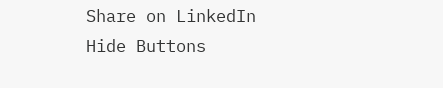Share on LinkedIn
Hide Buttons